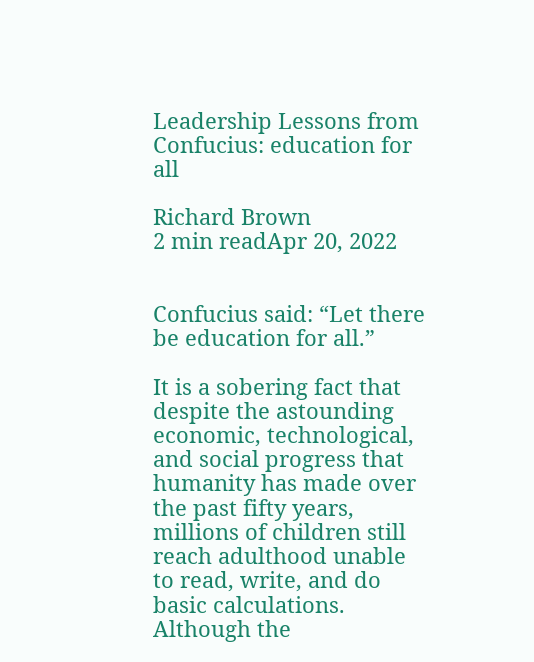Leadership Lessons from Confucius: education for all

Richard Brown
2 min readApr 20, 2022


Confucius said: “Let there be education for all.”

It is a sobering fact that despite the astounding economic, technological, and social progress that humanity has made over the past fifty years, millions of children still reach adulthood unable to read, write, and do basic calculations. Although the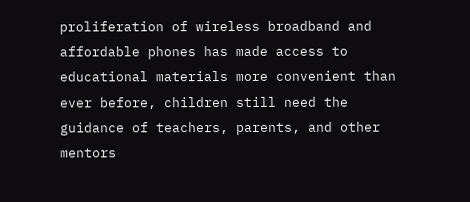proliferation of wireless broadband and affordable phones has made access to educational materials more convenient than ever before, children still need the guidance of teachers, parents, and other mentors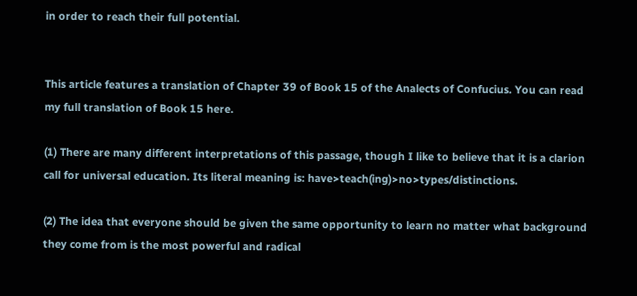in order to reach their full potential.


This article features a translation of Chapter 39 of Book 15 of the Analects of Confucius. You can read my full translation of Book 15 here.

(1) There are many different interpretations of this passage, though I like to believe that it is a clarion call for universal education. Its literal meaning is: have>teach(ing)>no>types/distinctions.

(2) The idea that everyone should be given the same opportunity to learn no matter what background they come from is the most powerful and radical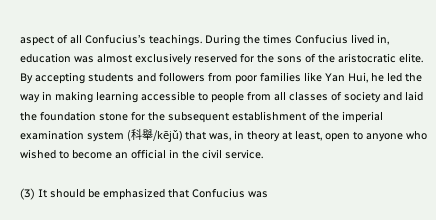aspect of all Confucius’s teachings. During the times Confucius lived in, education was almost exclusively reserved for the sons of the aristocratic elite. By accepting students and followers from poor families like Yan Hui, he led the way in making learning accessible to people from all classes of society and laid the foundation stone for the subsequent establishment of the imperial examination system (科舉/kējǔ) that was, in theory at least, open to anyone who wished to become an official in the civil service.

(3) It should be emphasized that Confucius was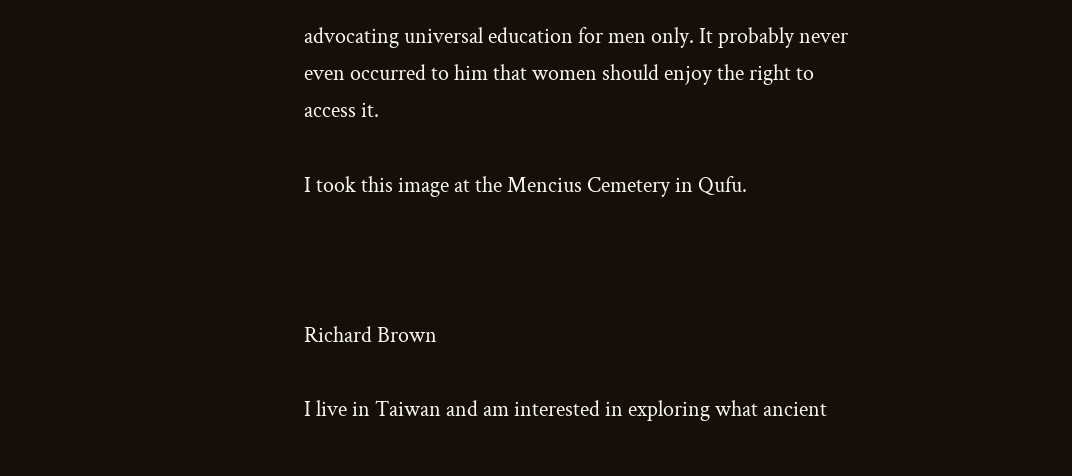advocating universal education for men only. It probably never even occurred to him that women should enjoy the right to access it.

I took this image at the Mencius Cemetery in Qufu.



Richard Brown

I live in Taiwan and am interested in exploring what ancient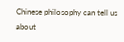Chinese philosophy can tell us about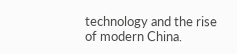technology and the rise of modern China.